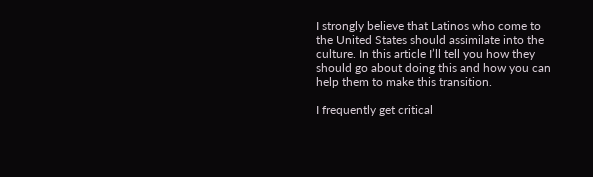I strongly believe that Latinos who come to the United States should assimilate into the culture. In this article I’ll tell you how they should go about doing this and how you can help them to make this transition.

I frequently get critical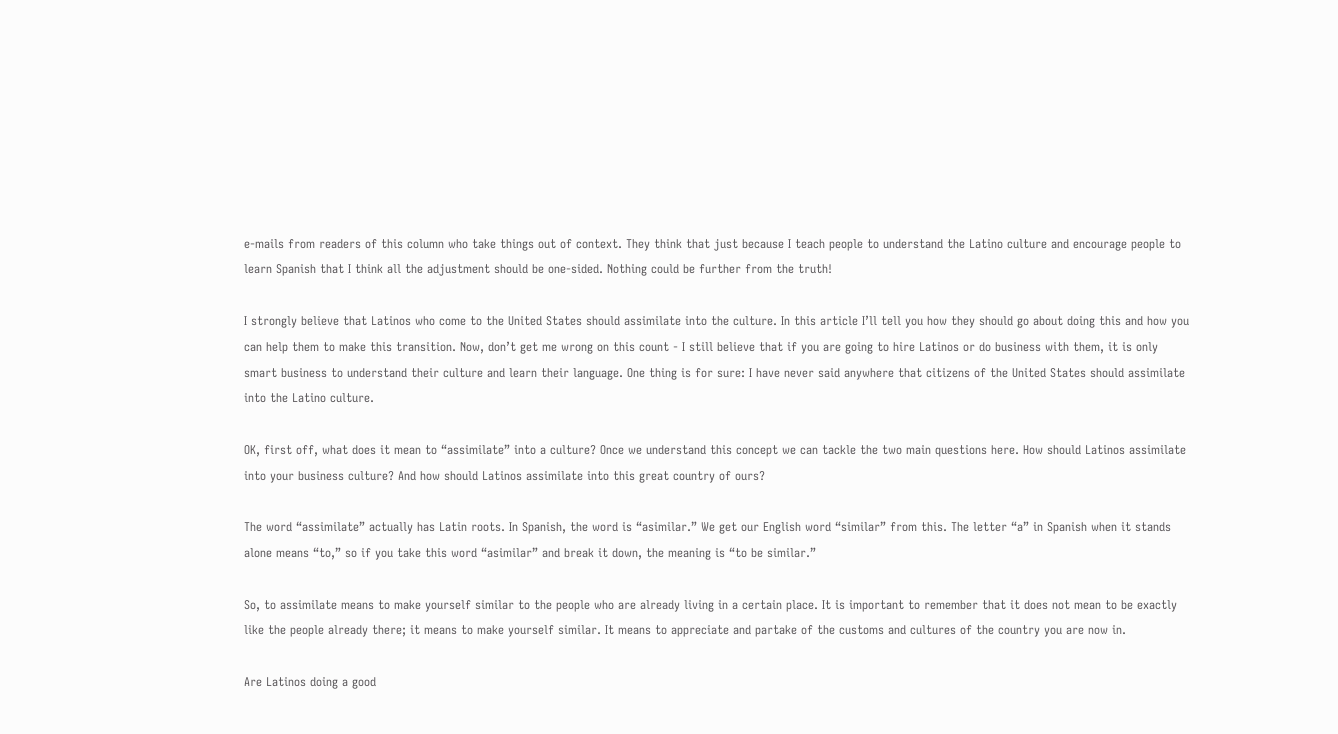e-mails from readers of this column who take things out of context. They think that just because I teach people to understand the Latino culture and encourage people to learn Spanish that I think all the adjustment should be one-sided. Nothing could be further from the truth!

I strongly believe that Latinos who come to the United States should assimilate into the culture. In this article I’ll tell you how they should go about doing this and how you can help them to make this transition. Now, don’t get me wrong on this count - I still believe that if you are going to hire Latinos or do business with them, it is only smart business to understand their culture and learn their language. One thing is for sure: I have never said anywhere that citizens of the United States should assimilate into the Latino culture.

OK, first off, what does it mean to “assimilate” into a culture? Once we understand this concept we can tackle the two main questions here. How should Latinos assimilate into your business culture? And how should Latinos assimilate into this great country of ours?

The word “assimilate” actually has Latin roots. In Spanish, the word is “asimilar.” We get our English word “similar” from this. The letter “a” in Spanish when it stands alone means “to,” so if you take this word “asimilar” and break it down, the meaning is “to be similar.”

So, to assimilate means to make yourself similar to the people who are already living in a certain place. It is important to remember that it does not mean to be exactly like the people already there; it means to make yourself similar. It means to appreciate and partake of the customs and cultures of the country you are now in.

Are Latinos doing a good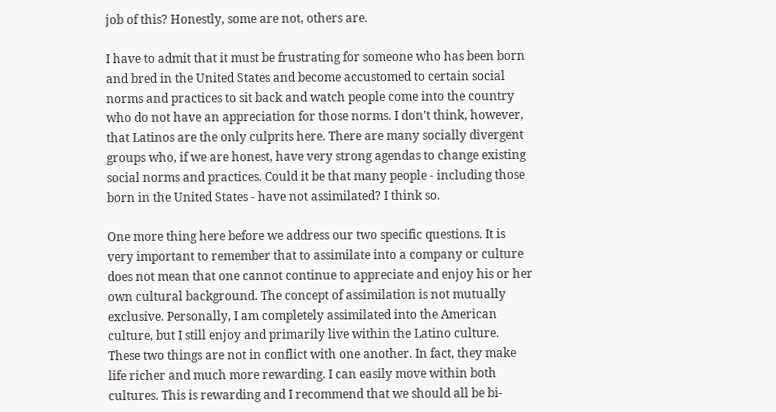job of this? Honestly, some are not, others are.

I have to admit that it must be frustrating for someone who has been born and bred in the United States and become accustomed to certain social norms and practices to sit back and watch people come into the country who do not have an appreciation for those norms. I don’t think, however, that Latinos are the only culprits here. There are many socially divergent groups who, if we are honest, have very strong agendas to change existing social norms and practices. Could it be that many people - including those born in the United States - have not assimilated? I think so.

One more thing here before we address our two specific questions. It is very important to remember that to assimilate into a company or culture does not mean that one cannot continue to appreciate and enjoy his or her own cultural background. The concept of assimilation is not mutually exclusive. Personally, I am completely assimilated into the American culture, but I still enjoy and primarily live within the Latino culture. These two things are not in conflict with one another. In fact, they make life richer and much more rewarding. I can easily move within both cultures. This is rewarding and I recommend that we should all be bi-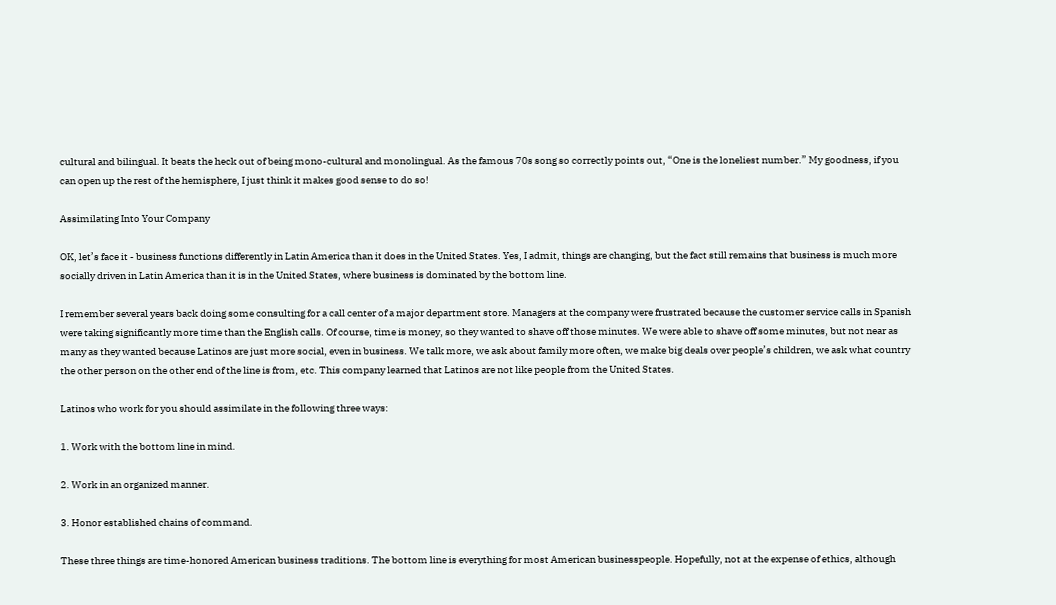cultural and bilingual. It beats the heck out of being mono-cultural and monolingual. As the famous 70s song so correctly points out, “One is the loneliest number.” My goodness, if you can open up the rest of the hemisphere, I just think it makes good sense to do so!

Assimilating Into Your Company

OK, let’s face it - business functions differently in Latin America than it does in the United States. Yes, I admit, things are changing, but the fact still remains that business is much more socially driven in Latin America than it is in the United States, where business is dominated by the bottom line.

I remember several years back doing some consulting for a call center of a major department store. Managers at the company were frustrated because the customer service calls in Spanish were taking significantly more time than the English calls. Of course, time is money, so they wanted to shave off those minutes. We were able to shave off some minutes, but not near as many as they wanted because Latinos are just more social, even in business. We talk more, we ask about family more often, we make big deals over people’s children, we ask what country the other person on the other end of the line is from, etc. This company learned that Latinos are not like people from the United States.

Latinos who work for you should assimilate in the following three ways:

1. Work with the bottom line in mind.

2. Work in an organized manner.

3. Honor established chains of command.

These three things are time-honored American business traditions. The bottom line is everything for most American businesspeople. Hopefully, not at the expense of ethics, although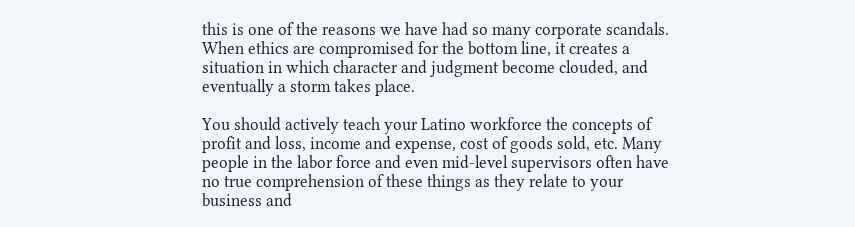this is one of the reasons we have had so many corporate scandals. When ethics are compromised for the bottom line, it creates a situation in which character and judgment become clouded, and eventually a storm takes place.

You should actively teach your Latino workforce the concepts of profit and loss, income and expense, cost of goods sold, etc. Many people in the labor force and even mid-level supervisors often have no true comprehension of these things as they relate to your business and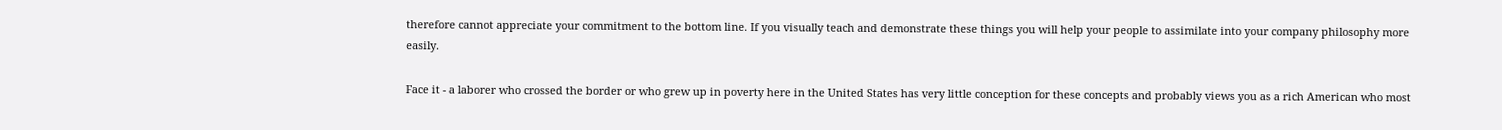therefore cannot appreciate your commitment to the bottom line. If you visually teach and demonstrate these things you will help your people to assimilate into your company philosophy more easily.

Face it - a laborer who crossed the border or who grew up in poverty here in the United States has very little conception for these concepts and probably views you as a rich American who most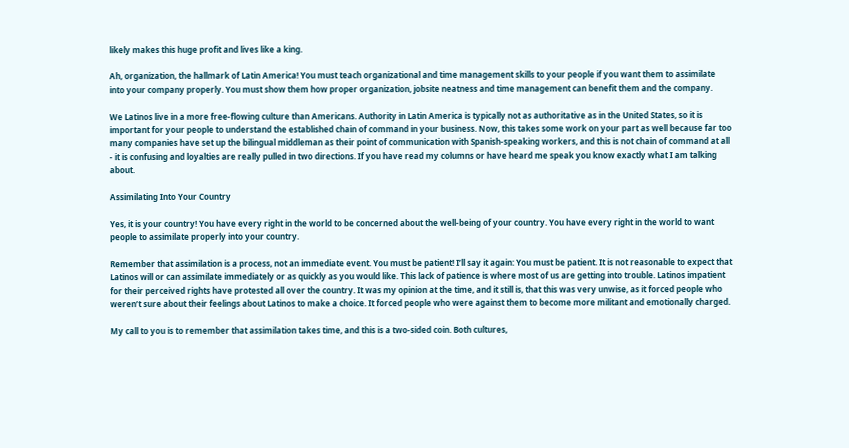likely makes this huge profit and lives like a king.

Ah, organization, the hallmark of Latin America! You must teach organizational and time management skills to your people if you want them to assimilate into your company properly. You must show them how proper organization, jobsite neatness and time management can benefit them and the company.

We Latinos live in a more free-flowing culture than Americans. Authority in Latin America is typically not as authoritative as in the United States, so it is important for your people to understand the established chain of command in your business. Now, this takes some work on your part as well because far too many companies have set up the bilingual middleman as their point of communication with Spanish-speaking workers, and this is not chain of command at all - it is confusing and loyalties are really pulled in two directions. If you have read my columns or have heard me speak you know exactly what I am talking about.

Assimilating Into Your Country

Yes, it is your country! You have every right in the world to be concerned about the well-being of your country. You have every right in the world to want people to assimilate properly into your country.

Remember that assimilation is a process, not an immediate event. You must be patient! I’ll say it again: You must be patient. It is not reasonable to expect that Latinos will or can assimilate immediately or as quickly as you would like. This lack of patience is where most of us are getting into trouble. Latinos impatient for their perceived rights have protested all over the country. It was my opinion at the time, and it still is, that this was very unwise, as it forced people who weren’t sure about their feelings about Latinos to make a choice. It forced people who were against them to become more militant and emotionally charged.

My call to you is to remember that assimilation takes time, and this is a two-sided coin. Both cultures,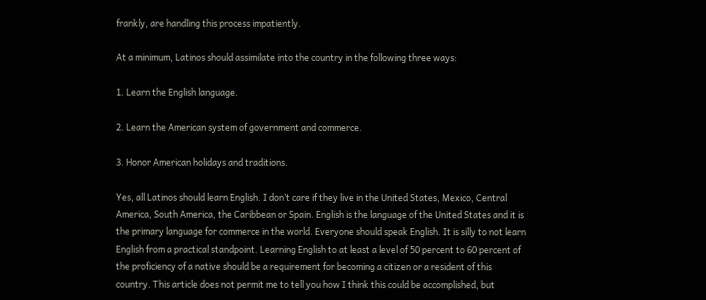frankly, are handling this process impatiently.

At a minimum, Latinos should assimilate into the country in the following three ways:

1. Learn the English language.

2. Learn the American system of government and commerce.

3. Honor American holidays and traditions.

Yes, all Latinos should learn English. I don’t care if they live in the United States, Mexico, Central America, South America, the Caribbean or Spain. English is the language of the United States and it is the primary language for commerce in the world. Everyone should speak English. It is silly to not learn English from a practical standpoint. Learning English to at least a level of 50 percent to 60 percent of the proficiency of a native should be a requirement for becoming a citizen or a resident of this country. This article does not permit me to tell you how I think this could be accomplished, but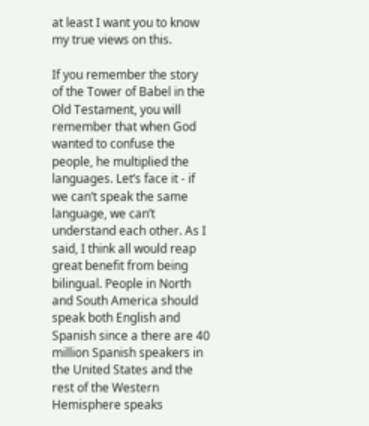at least I want you to know my true views on this.

If you remember the story of the Tower of Babel in the Old Testament, you will remember that when God wanted to confuse the people, he multiplied the languages. Let’s face it - if we can’t speak the same language, we can’t understand each other. As I said, I think all would reap great benefit from being bilingual. People in North and South America should speak both English and Spanish since a there are 40 million Spanish speakers in the United States and the rest of the Western Hemisphere speaks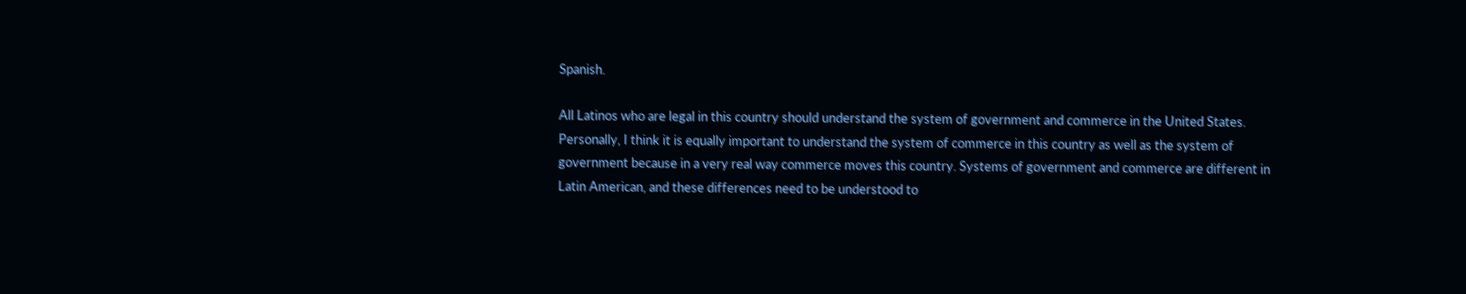Spanish.

All Latinos who are legal in this country should understand the system of government and commerce in the United States. Personally, I think it is equally important to understand the system of commerce in this country as well as the system of government because in a very real way commerce moves this country. Systems of government and commerce are different in Latin American, and these differences need to be understood to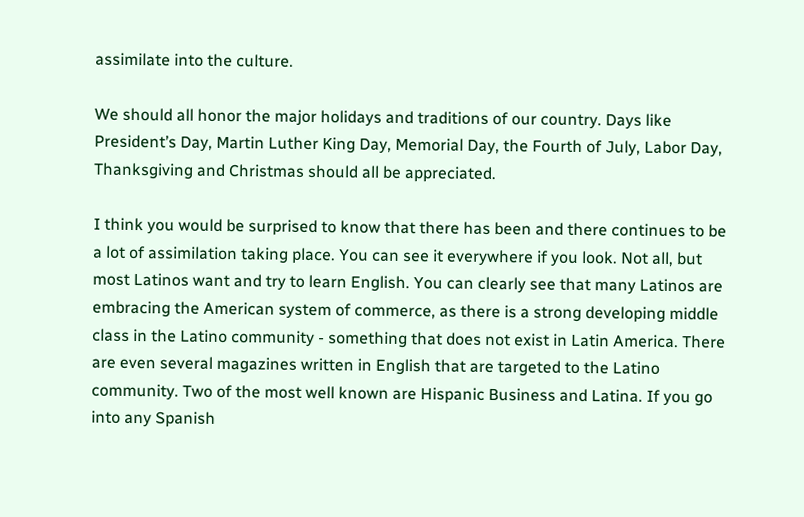assimilate into the culture.

We should all honor the major holidays and traditions of our country. Days like President’s Day, Martin Luther King Day, Memorial Day, the Fourth of July, Labor Day, Thanksgiving and Christmas should all be appreciated.

I think you would be surprised to know that there has been and there continues to be a lot of assimilation taking place. You can see it everywhere if you look. Not all, but most Latinos want and try to learn English. You can clearly see that many Latinos are embracing the American system of commerce, as there is a strong developing middle class in the Latino community - something that does not exist in Latin America. There are even several magazines written in English that are targeted to the Latino community. Two of the most well known are Hispanic Business and Latina. If you go into any Spanish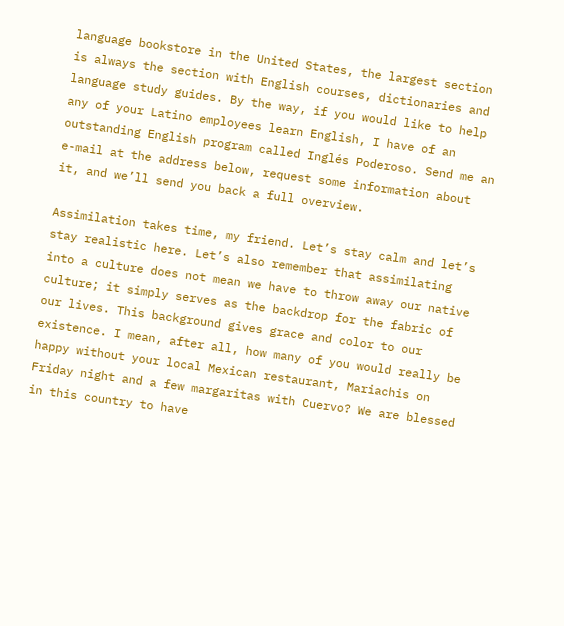language bookstore in the United States, the largest section is always the section with English courses, dictionaries and language study guides. By the way, if you would like to help any of your Latino employees learn English, I have of an outstanding English program called Inglés Poderoso. Send me an e-mail at the address below, request some information about it, and we’ll send you back a full overview.

Assimilation takes time, my friend. Let’s stay calm and let’s stay realistic here. Let’s also remember that assimilating into a culture does not mean we have to throw away our native culture; it simply serves as the backdrop for the fabric of our lives. This background gives grace and color to our existence. I mean, after all, how many of you would really be happy without your local Mexican restaurant, Mariachis on Friday night and a few margaritas with Cuervo? We are blessed in this country to have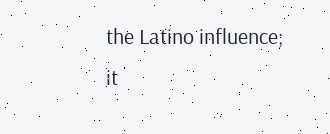the Latino influence; it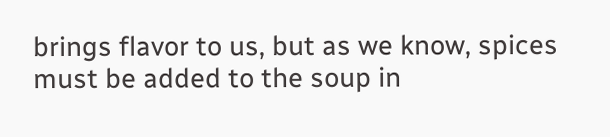brings flavor to us, but as we know, spices must be added to the soup in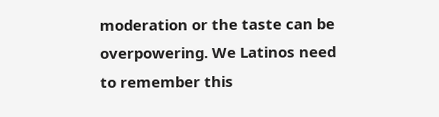moderation or the taste can be overpowering. We Latinos need to remember this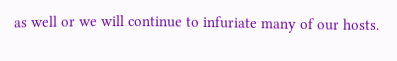as well or we will continue to infuriate many of our hosts.